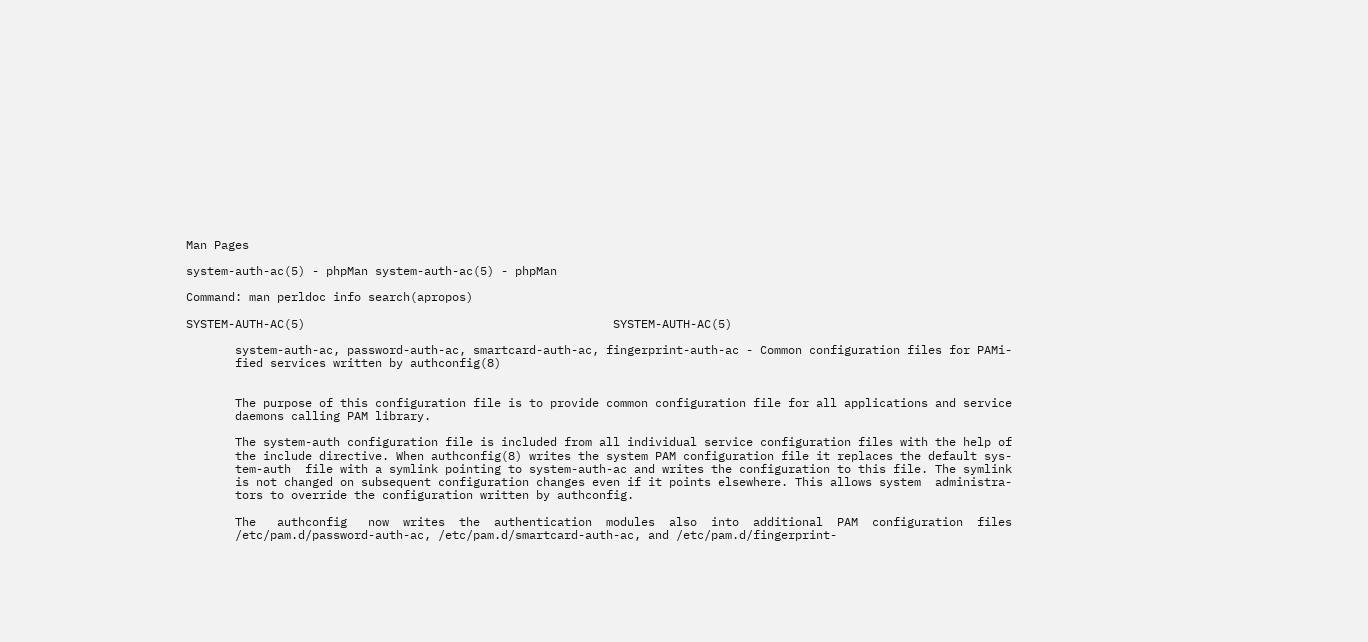Man Pages

system-auth-ac(5) - phpMan system-auth-ac(5) - phpMan

Command: man perldoc info search(apropos)

SYSTEM-AUTH-AC(5)                                            SYSTEM-AUTH-AC(5)

       system-auth-ac, password-auth-ac, smartcard-auth-ac, fingerprint-auth-ac - Common configuration files for PAMi-
       fied services written by authconfig(8)


       The purpose of this configuration file is to provide common configuration file for all applications and service
       daemons calling PAM library.

       The system-auth configuration file is included from all individual service configuration files with the help of
       the include directive. When authconfig(8) writes the system PAM configuration file it replaces the default sys-
       tem-auth  file with a symlink pointing to system-auth-ac and writes the configuration to this file. The symlink
       is not changed on subsequent configuration changes even if it points elsewhere. This allows system  administra-
       tors to override the configuration written by authconfig.

       The   authconfig   now  writes  the  authentication  modules  also  into  additional  PAM  configuration  files
       /etc/pam.d/password-auth-ac, /etc/pam.d/smartcard-auth-ac, and /etc/pam.d/fingerprint-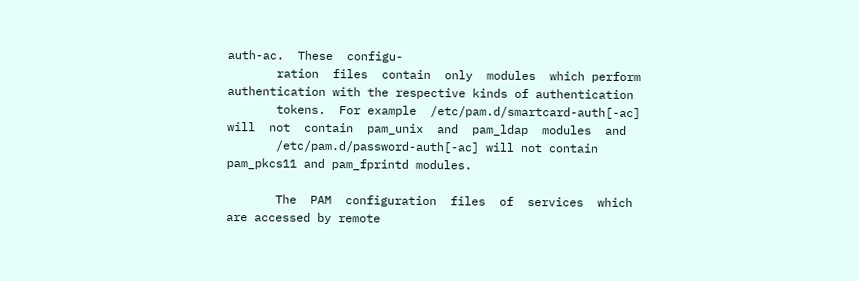auth-ac.  These  configu-
       ration  files  contain  only  modules  which perform authentication with the respective kinds of authentication
       tokens.  For example  /etc/pam.d/smartcard-auth[-ac]  will  not  contain  pam_unix  and  pam_ldap  modules  and
       /etc/pam.d/password-auth[-ac] will not contain pam_pkcs11 and pam_fprintd modules.

       The  PAM  configuration  files  of  services  which are accessed by remote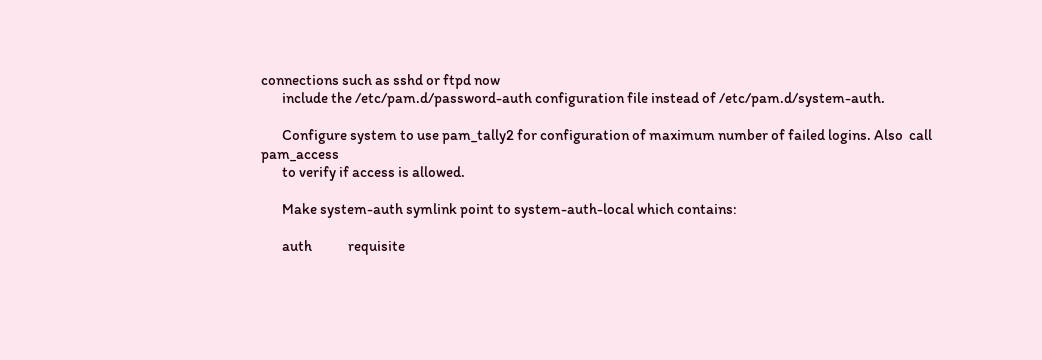connections such as sshd or ftpd now
       include the /etc/pam.d/password-auth configuration file instead of /etc/pam.d/system-auth.

       Configure system to use pam_tally2 for configuration of maximum number of failed logins. Also  call  pam_access
       to verify if access is allowed.

       Make system-auth symlink point to system-auth-local which contains:

       auth            requisite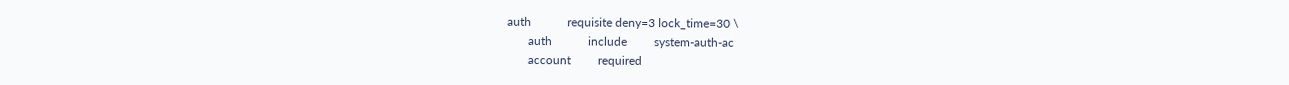auth            requisite deny=3 lock_time=30 \
       auth            include         system-auth-ac
       account         required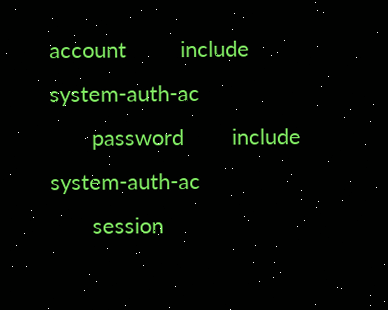account         include         system-auth-ac
       password        include         system-auth-ac
       session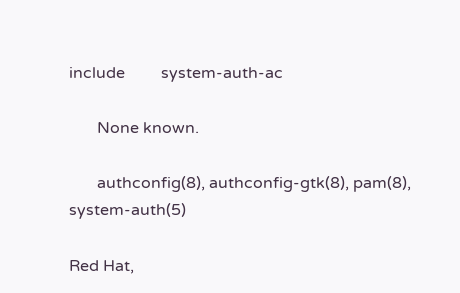include         system-auth-ac

       None known.

       authconfig(8), authconfig-gtk(8), pam(8), system-auth(5)

Red Hat,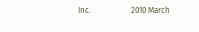Inc.                    2010 March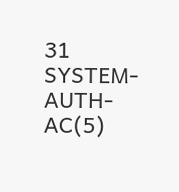31               SYSTEM-AUTH-AC(5)